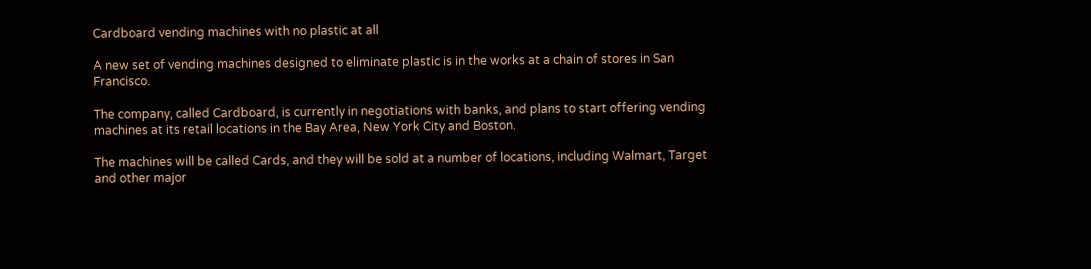Cardboard vending machines with no plastic at all

A new set of vending machines designed to eliminate plastic is in the works at a chain of stores in San Francisco.

The company, called Cardboard, is currently in negotiations with banks, and plans to start offering vending machines at its retail locations in the Bay Area, New York City and Boston.

The machines will be called Cards, and they will be sold at a number of locations, including Walmart, Target and other major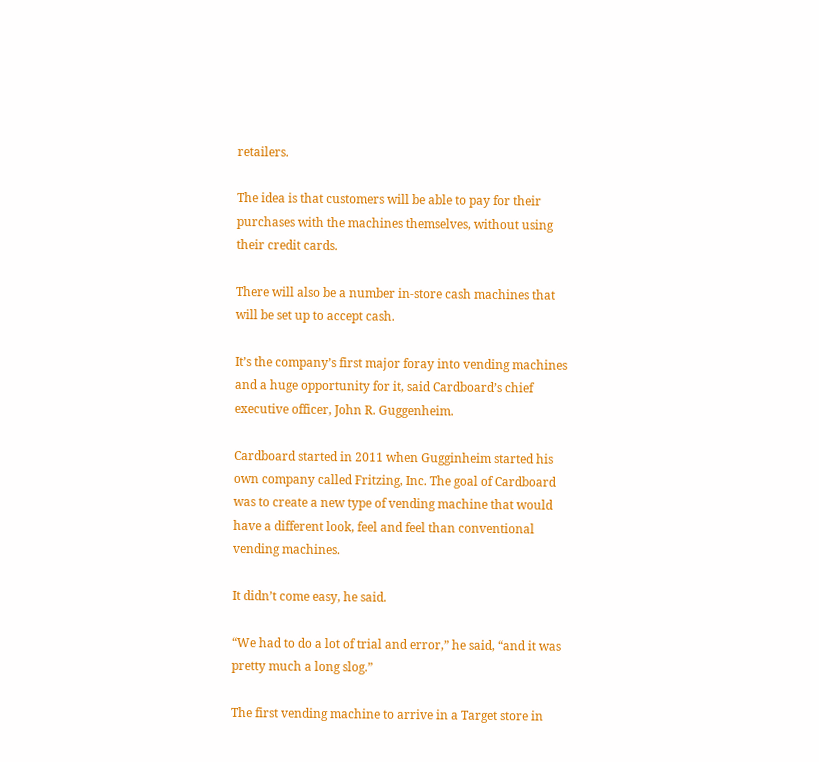retailers.

The idea is that customers will be able to pay for their purchases with the machines themselves, without using their credit cards.

There will also be a number in-store cash machines that will be set up to accept cash.

It’s the company’s first major foray into vending machines and a huge opportunity for it, said Cardboard’s chief executive officer, John R. Guggenheim.

Cardboard started in 2011 when Gugginheim started his own company called Fritzing, Inc. The goal of Cardboard was to create a new type of vending machine that would have a different look, feel and feel than conventional vending machines.

It didn’t come easy, he said.

“We had to do a lot of trial and error,” he said, “and it was pretty much a long slog.”

The first vending machine to arrive in a Target store in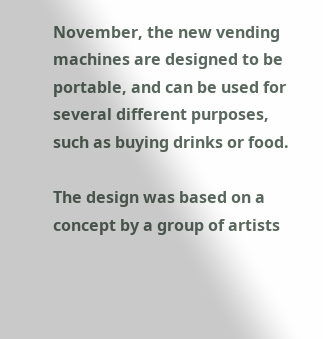November, the new vending machines are designed to be portable, and can be used for several different purposes, such as buying drinks or food.

The design was based on a concept by a group of artists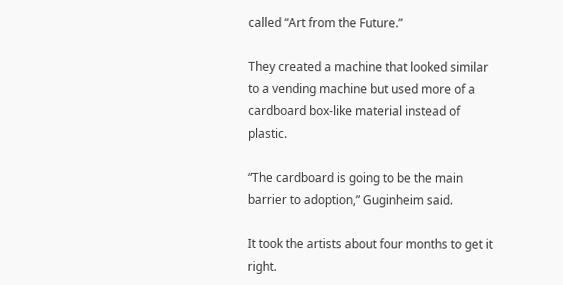called “Art from the Future.”

They created a machine that looked similar to a vending machine but used more of a cardboard box-like material instead of plastic.

“The cardboard is going to be the main barrier to adoption,” Guginheim said.

It took the artists about four months to get it right.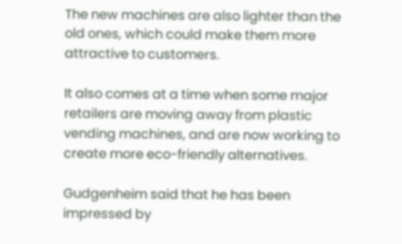The new machines are also lighter than the old ones, which could make them more attractive to customers.

It also comes at a time when some major retailers are moving away from plastic vending machines, and are now working to create more eco-friendly alternatives.

Gudgenheim said that he has been impressed by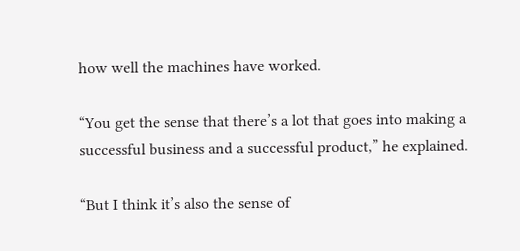how well the machines have worked.

“You get the sense that there’s a lot that goes into making a successful business and a successful product,” he explained.

“But I think it’s also the sense of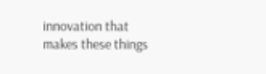innovation that makes these things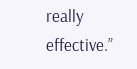really effective.”